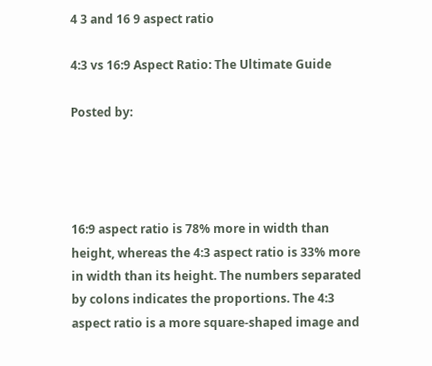4 3 and 16 9 aspect ratio

4:3 vs 16:9 Aspect Ratio: The Ultimate Guide

Posted by:




16:9 aspect ratio is 78% more in width than height, whereas the 4:3 aspect ratio is 33% more in width than its height. The numbers separated by colons indicates the proportions. The 4:3 aspect ratio is a more square-shaped image and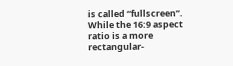is called “fullscreen”. While the 16:9 aspect ratio is a more rectangular-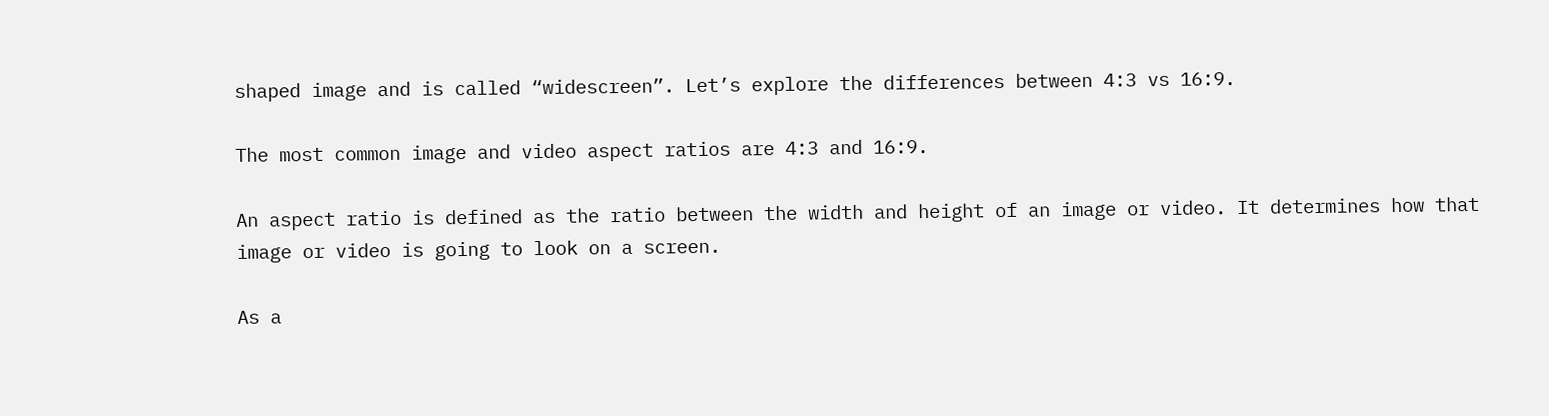shaped image and is called “widescreen”. Let’s explore the differences between 4:3 vs 16:9.

The most common image and video aspect ratios are 4:3 and 16:9.

An aspect ratio is defined as the ratio between the width and height of an image or video. It determines how that image or video is going to look on a screen.

As a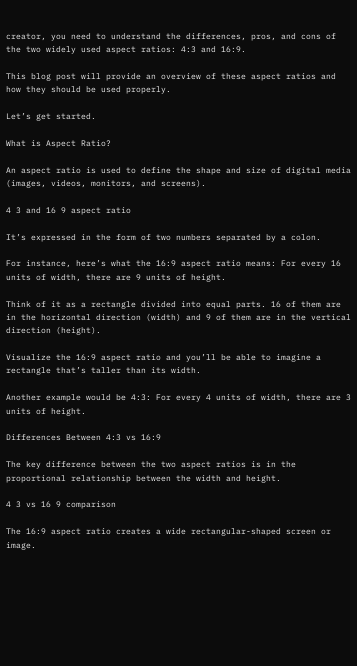creator, you need to understand the differences, pros, and cons of the two widely used aspect ratios: 4:3 and 16:9.

This blog post will provide an overview of these aspect ratios and how they should be used properly.

Let’s get started.

What is Aspect Ratio?

An aspect ratio is used to define the shape and size of digital media (images, videos, monitors, and screens).

4 3 and 16 9 aspect ratio

It’s expressed in the form of two numbers separated by a colon.

For instance, here’s what the 16:9 aspect ratio means: For every 16 units of width, there are 9 units of height.

Think of it as a rectangle divided into equal parts. 16 of them are in the horizontal direction (width) and 9 of them are in the vertical direction (height).

Visualize the 16:9 aspect ratio and you’ll be able to imagine a rectangle that’s taller than its width.

Another example would be 4:3: For every 4 units of width, there are 3 units of height.

Differences Between 4:3 vs 16:9

The key difference between the two aspect ratios is in the proportional relationship between the width and height.

4 3 vs 16 9 comparison

The 16:9 aspect ratio creates a wide rectangular-shaped screen or image.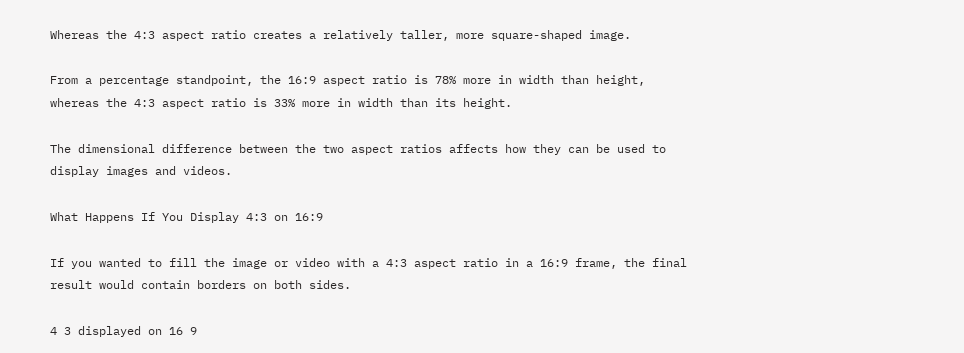Whereas the 4:3 aspect ratio creates a relatively taller, more square-shaped image.

From a percentage standpoint, the 16:9 aspect ratio is 78% more in width than height, whereas the 4:3 aspect ratio is 33% more in width than its height.

The dimensional difference between the two aspect ratios affects how they can be used to display images and videos.

What Happens If You Display 4:3 on 16:9

If you wanted to fill the image or video with a 4:3 aspect ratio in a 16:9 frame, the final result would contain borders on both sides.

4 3 displayed on 16 9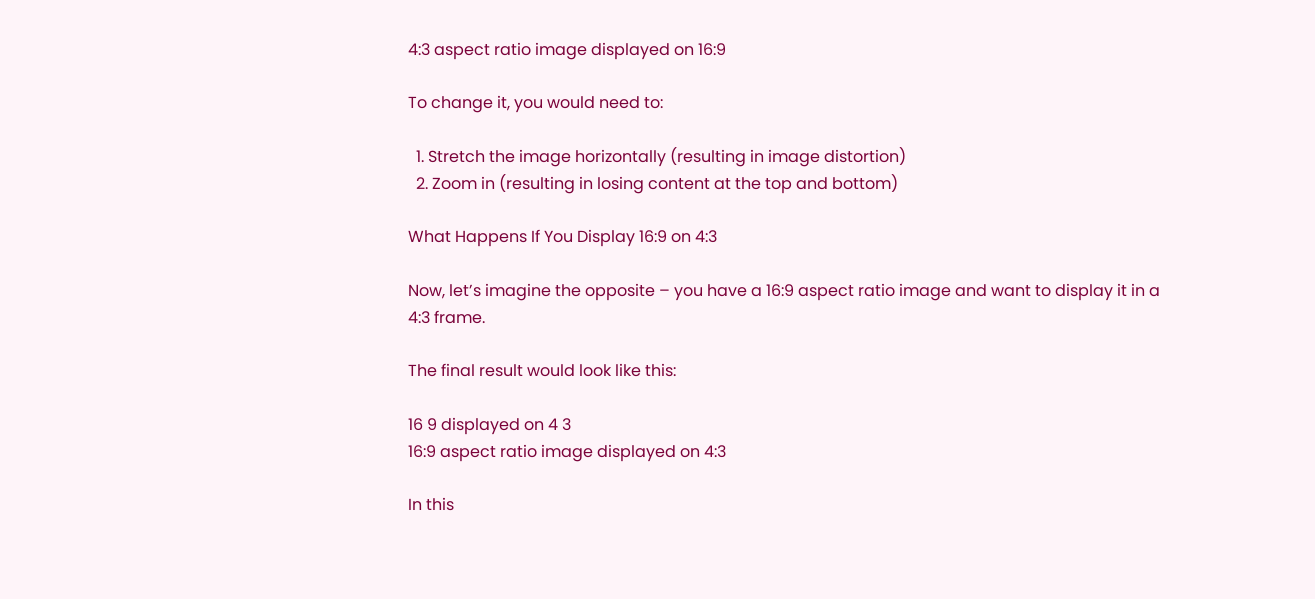4:3 aspect ratio image displayed on 16:9

To change it, you would need to:

  1. Stretch the image horizontally (resulting in image distortion)
  2. Zoom in (resulting in losing content at the top and bottom)

What Happens If You Display 16:9 on 4:3

Now, let’s imagine the opposite – you have a 16:9 aspect ratio image and want to display it in a 4:3 frame.

The final result would look like this:

16 9 displayed on 4 3
16:9 aspect ratio image displayed on 4:3

In this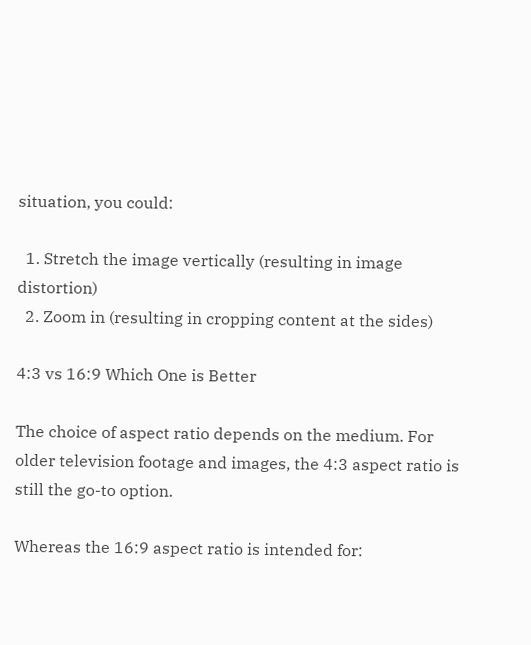situation, you could:

  1. Stretch the image vertically (resulting in image distortion)
  2. Zoom in (resulting in cropping content at the sides)

4:3 vs 16:9 Which One is Better

The choice of aspect ratio depends on the medium. For older television footage and images, the 4:3 aspect ratio is still the go-to option.

Whereas the 16:9 aspect ratio is intended for: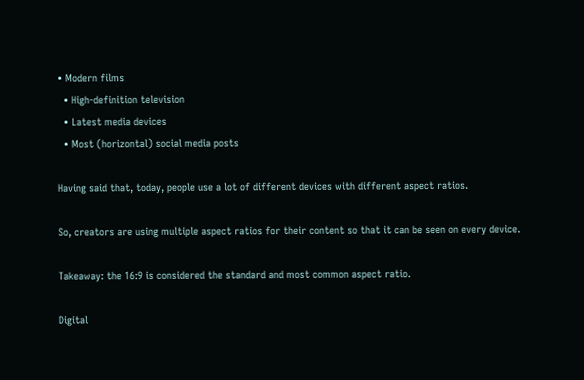• Modern films
  • High-definition television
  • Latest media devices
  • Most (horizontal) social media posts

Having said that, today, people use a lot of different devices with different aspect ratios.

So, creators are using multiple aspect ratios for their content so that it can be seen on every device.

Takeaway: the 16:9 is considered the standard and most common aspect ratio.

Digital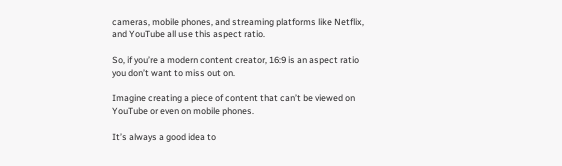cameras, mobile phones, and streaming platforms like Netflix, and YouTube all use this aspect ratio.

So, if you’re a modern content creator, 16:9 is an aspect ratio you don’t want to miss out on.

Imagine creating a piece of content that can’t be viewed on YouTube or even on mobile phones.

It’s always a good idea to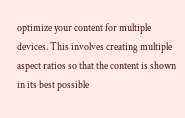optimize your content for multiple devices. This involves creating multiple aspect ratios so that the content is shown in its best possible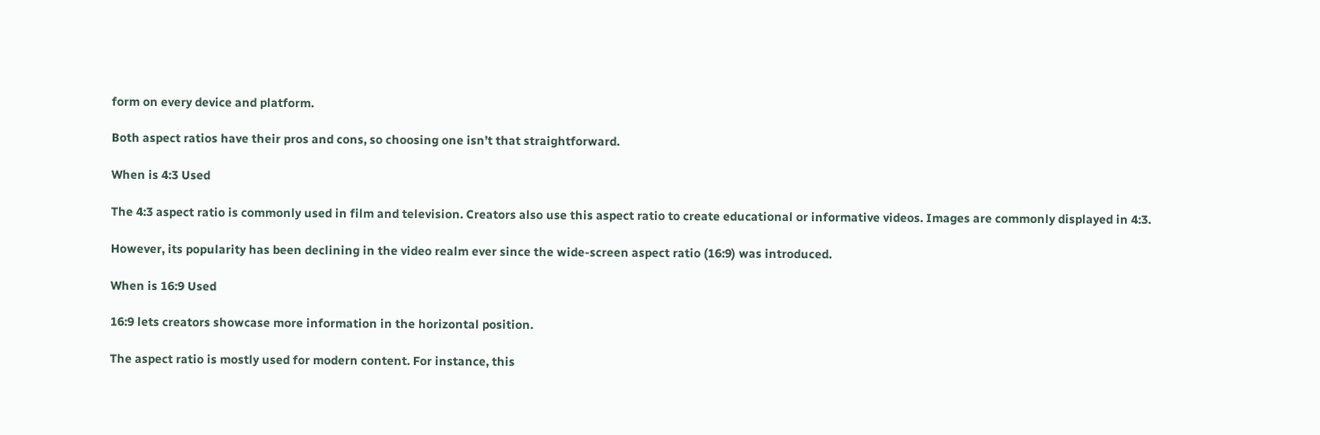form on every device and platform.

Both aspect ratios have their pros and cons, so choosing one isn’t that straightforward.

When is 4:3 Used

The 4:3 aspect ratio is commonly used in film and television. Creators also use this aspect ratio to create educational or informative videos. Images are commonly displayed in 4:3.

However, its popularity has been declining in the video realm ever since the wide-screen aspect ratio (16:9) was introduced.

When is 16:9 Used

16:9 lets creators showcase more information in the horizontal position.

The aspect ratio is mostly used for modern content. For instance, this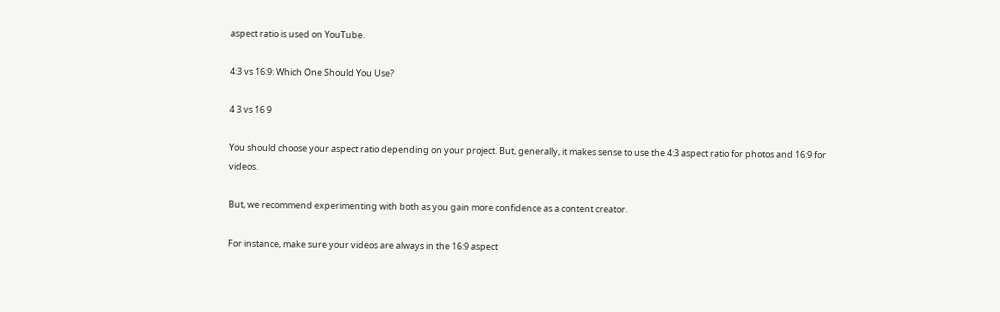aspect ratio is used on YouTube.

4:3 vs 16:9: Which One Should You Use?

4 3 vs 16 9

You should choose your aspect ratio depending on your project. But, generally, it makes sense to use the 4:3 aspect ratio for photos and 16:9 for videos.

But, we recommend experimenting with both as you gain more confidence as a content creator.

For instance, make sure your videos are always in the 16:9 aspect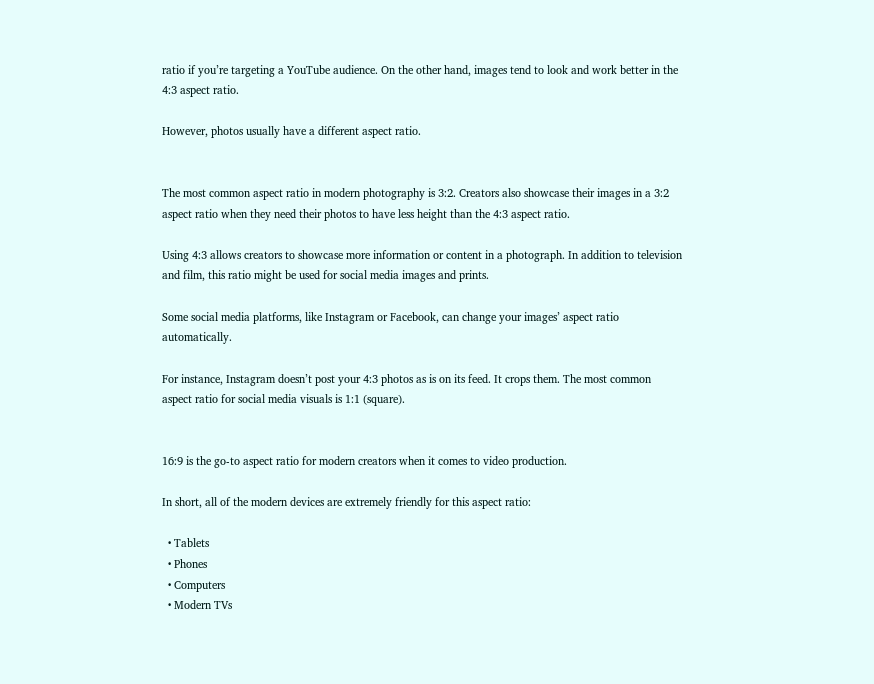ratio if you’re targeting a YouTube audience. On the other hand, images tend to look and work better in the 4:3 aspect ratio.

However, photos usually have a different aspect ratio.


The most common aspect ratio in modern photography is 3:2. Creators also showcase their images in a 3:2 aspect ratio when they need their photos to have less height than the 4:3 aspect ratio.

Using 4:3 allows creators to showcase more information or content in a photograph. In addition to television and film, this ratio might be used for social media images and prints.

Some social media platforms, like Instagram or Facebook, can change your images’ aspect ratio automatically.

For instance, Instagram doesn’t post your 4:3 photos as is on its feed. It crops them. The most common aspect ratio for social media visuals is 1:1 (square).


16:9 is the go-to aspect ratio for modern creators when it comes to video production.

In short, all of the modern devices are extremely friendly for this aspect ratio:

  • Tablets
  • Phones
  • Computers
  • Modern TVs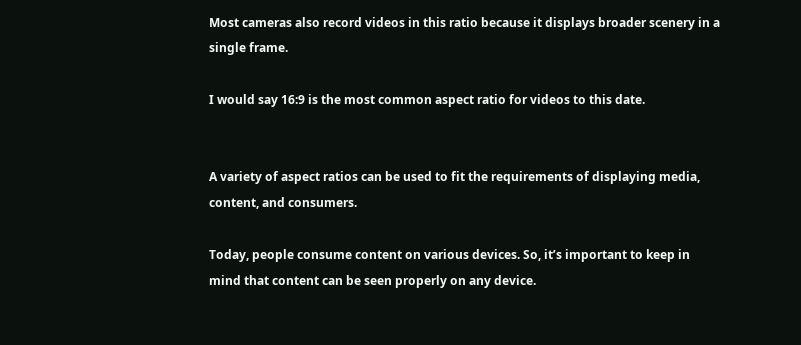Most cameras also record videos in this ratio because it displays broader scenery in a single frame.

I would say 16:9 is the most common aspect ratio for videos to this date.


A variety of aspect ratios can be used to fit the requirements of displaying media, content, and consumers.

Today, people consume content on various devices. So, it’s important to keep in mind that content can be seen properly on any device.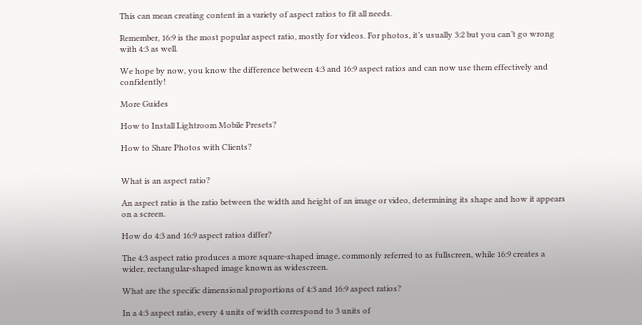This can mean creating content in a variety of aspect ratios to fit all needs.

Remember, 16:9 is the most popular aspect ratio, mostly for videos. For photos, it’s usually 3:2 but you can’t go wrong with 4:3 as well.

We hope by now, you know the difference between 4:3 and 16:9 aspect ratios and can now use them effectively and confidently!

More Guides

How to Install Lightroom Mobile Presets?

How to Share Photos with Clients?


What is an aspect ratio?

An aspect ratio is the ratio between the width and height of an image or video, determining its shape and how it appears on a screen.

How do 4:3 and 16:9 aspect ratios differ?

The 4:3 aspect ratio produces a more square-shaped image, commonly referred to as fullscreen, while 16:9 creates a wider, rectangular-shaped image known as widescreen.

What are the specific dimensional proportions of 4:3 and 16:9 aspect ratios?

In a 4:3 aspect ratio, every 4 units of width correspond to 3 units of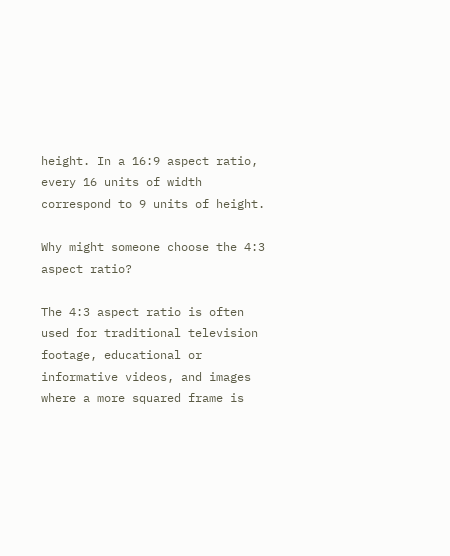height. In a 16:9 aspect ratio, every 16 units of width correspond to 9 units of height.

Why might someone choose the 4:3 aspect ratio?

The 4:3 aspect ratio is often used for traditional television footage, educational or informative videos, and images where a more squared frame is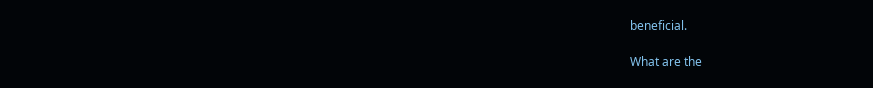beneficial.

What are the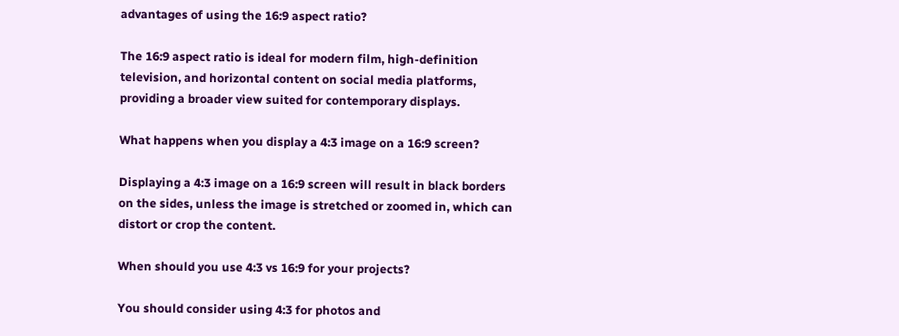advantages of using the 16:9 aspect ratio?

The 16:9 aspect ratio is ideal for modern film, high-definition television, and horizontal content on social media platforms, providing a broader view suited for contemporary displays.

What happens when you display a 4:3 image on a 16:9 screen?

Displaying a 4:3 image on a 16:9 screen will result in black borders on the sides, unless the image is stretched or zoomed in, which can distort or crop the content.

When should you use 4:3 vs 16:9 for your projects?

You should consider using 4:3 for photos and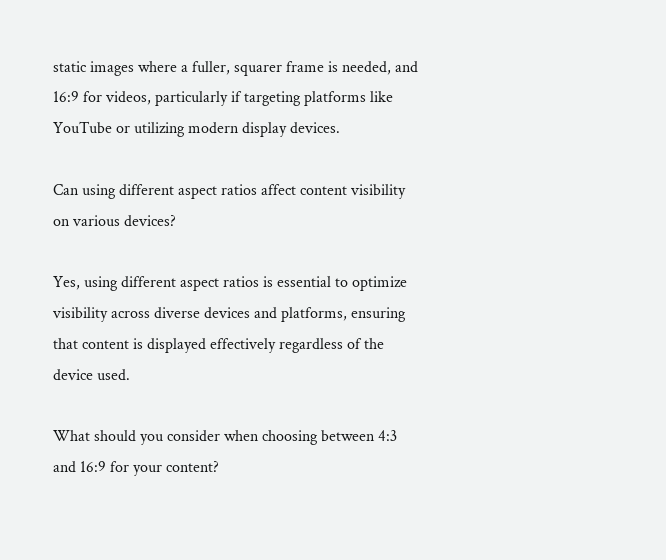static images where a fuller, squarer frame is needed, and 16:9 for videos, particularly if targeting platforms like YouTube or utilizing modern display devices.

Can using different aspect ratios affect content visibility on various devices?

Yes, using different aspect ratios is essential to optimize visibility across diverse devices and platforms, ensuring that content is displayed effectively regardless of the device used.

What should you consider when choosing between 4:3 and 16:9 for your content?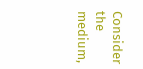Consider the medium,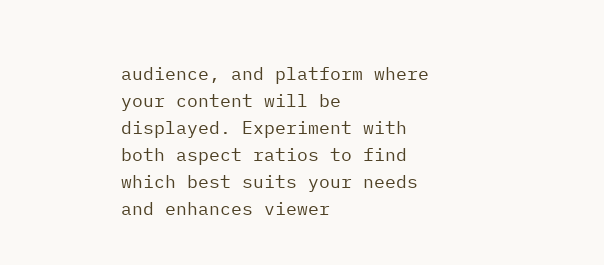audience, and platform where your content will be displayed. Experiment with both aspect ratios to find which best suits your needs and enhances viewer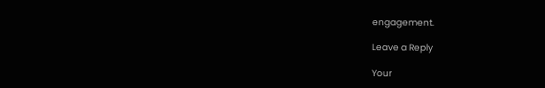engagement.

Leave a Reply

Your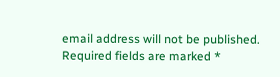email address will not be published. Required fields are marked *